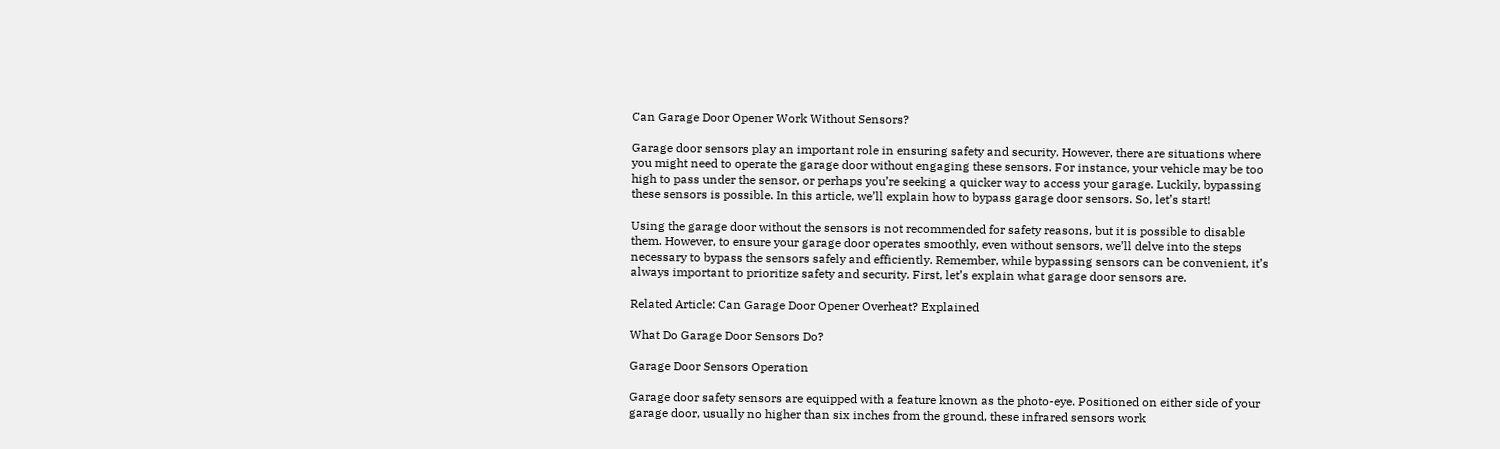Can Garage Door Opener Work Without Sensors?

Garage door sensors play an important role in ensuring safety and security. However, there are situations where you might need to operate the garage door without engaging these sensors. For instance, your vehicle may be too high to pass under the sensor, or perhaps you’re seeking a quicker way to access your garage. Luckily, bypassing these sensors is possible. In this article, we’ll explain how to bypass garage door sensors. So, let’s start!

Using the garage door without the sensors is not recommended for safety reasons, but it is possible to disable them. However, to ensure your garage door operates smoothly, even without sensors, we’ll delve into the steps necessary to bypass the sensors safely and efficiently. Remember, while bypassing sensors can be convenient, it’s always important to prioritize safety and security. First, let’s explain what garage door sensors are.

Related Article: Can Garage Door Opener Overheat? Explained

What Do Garage Door Sensors Do?

Garage Door Sensors Operation

Garage door safety sensors are equipped with a feature known as the photo-eye. Positioned on either side of your garage door, usually no higher than six inches from the ground, these infrared sensors work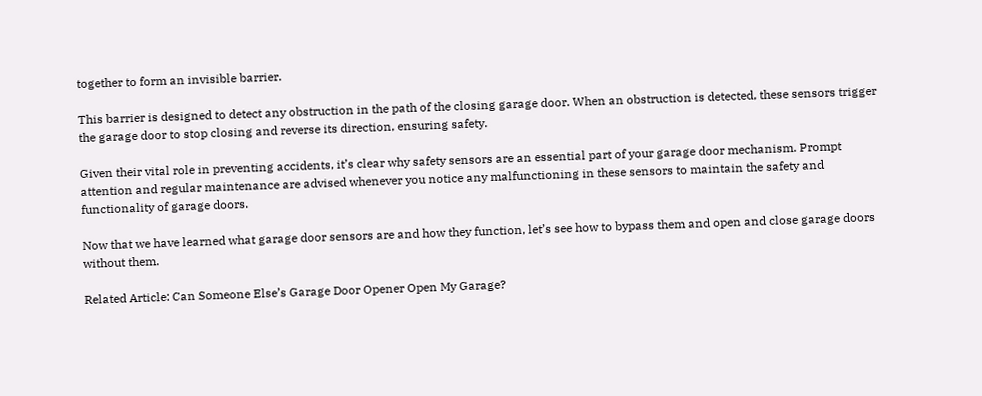together to form an invisible barrier.

This barrier is designed to detect any obstruction in the path of the closing garage door. When an obstruction is detected, these sensors trigger the garage door to stop closing and reverse its direction, ensuring safety.

Given their vital role in preventing accidents, it’s clear why safety sensors are an essential part of your garage door mechanism. Prompt attention and regular maintenance are advised whenever you notice any malfunctioning in these sensors to maintain the safety and functionality of garage doors.

Now that we have learned what garage door sensors are and how they function, let’s see how to bypass them and open and close garage doors without them.

Related Article: Can Someone Else’s Garage Door Opener Open My Garage?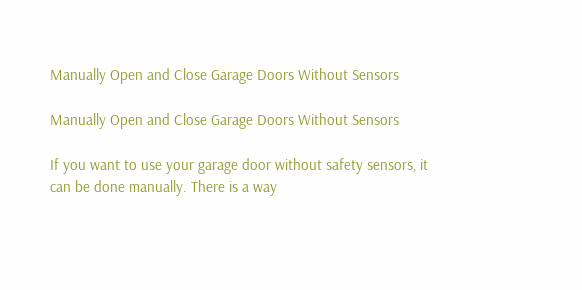Manually Open and Close Garage Doors Without Sensors

Manually Open and Close Garage Doors Without Sensors

If you want to use your garage door without safety sensors, it can be done manually. There is a way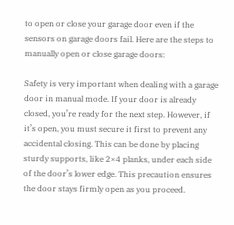to open or close your garage door even if the sensors on garage doors fail. Here are the steps to manually open or close garage doors:

Safety is very important when dealing with a garage door in manual mode. If your door is already closed, you’re ready for the next step. However, if it’s open, you must secure it first to prevent any accidental closing. This can be done by placing sturdy supports, like 2×4 planks, under each side of the door’s lower edge. This precaution ensures the door stays firmly open as you proceed.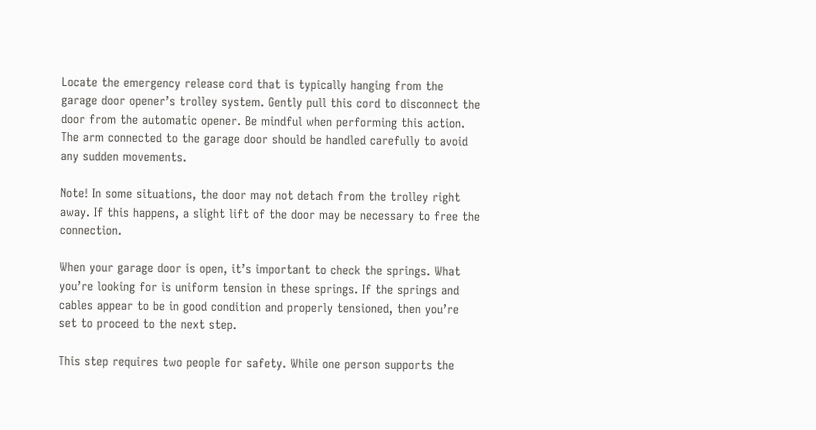Locate the emergency release cord that is typically hanging from the garage door opener’s trolley system. Gently pull this cord to disconnect the door from the automatic opener. Be mindful when performing this action. The arm connected to the garage door should be handled carefully to avoid any sudden movements.

Note! In some situations, the door may not detach from the trolley right away. If this happens, a slight lift of the door may be necessary to free the connection.

When your garage door is open, it’s important to check the springs. What you’re looking for is uniform tension in these springs. If the springs and cables appear to be in good condition and properly tensioned, then you’re set to proceed to the next step.

This step requires two people for safety. While one person supports the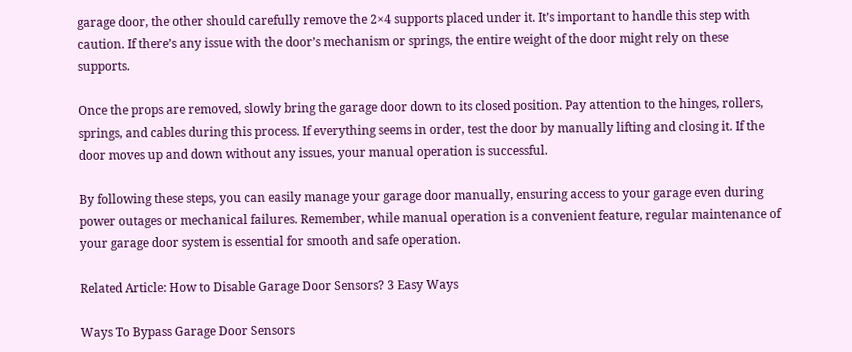garage door, the other should carefully remove the 2×4 supports placed under it. It’s important to handle this step with caution. If there’s any issue with the door’s mechanism or springs, the entire weight of the door might rely on these supports.

Once the props are removed, slowly bring the garage door down to its closed position. Pay attention to the hinges, rollers, springs, and cables during this process. If everything seems in order, test the door by manually lifting and closing it. If the door moves up and down without any issues, your manual operation is successful.

By following these steps, you can easily manage your garage door manually, ensuring access to your garage even during power outages or mechanical failures. Remember, while manual operation is a convenient feature, regular maintenance of your garage door system is essential for smooth and safe operation.

Related Article: How to Disable Garage Door Sensors? 3 Easy Ways

Ways To Bypass Garage Door Sensors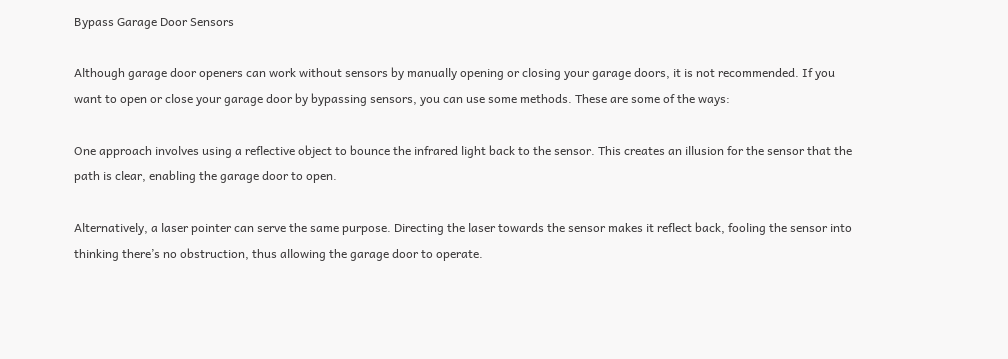Bypass Garage Door Sensors

Although garage door openers can work without sensors by manually opening or closing your garage doors, it is not recommended. If you want to open or close your garage door by bypassing sensors, you can use some methods. These are some of the ways:

One approach involves using a reflective object to bounce the infrared light back to the sensor. This creates an illusion for the sensor that the path is clear, enabling the garage door to open.

Alternatively, a laser pointer can serve the same purpose. Directing the laser towards the sensor makes it reflect back, fooling the sensor into thinking there’s no obstruction, thus allowing the garage door to operate.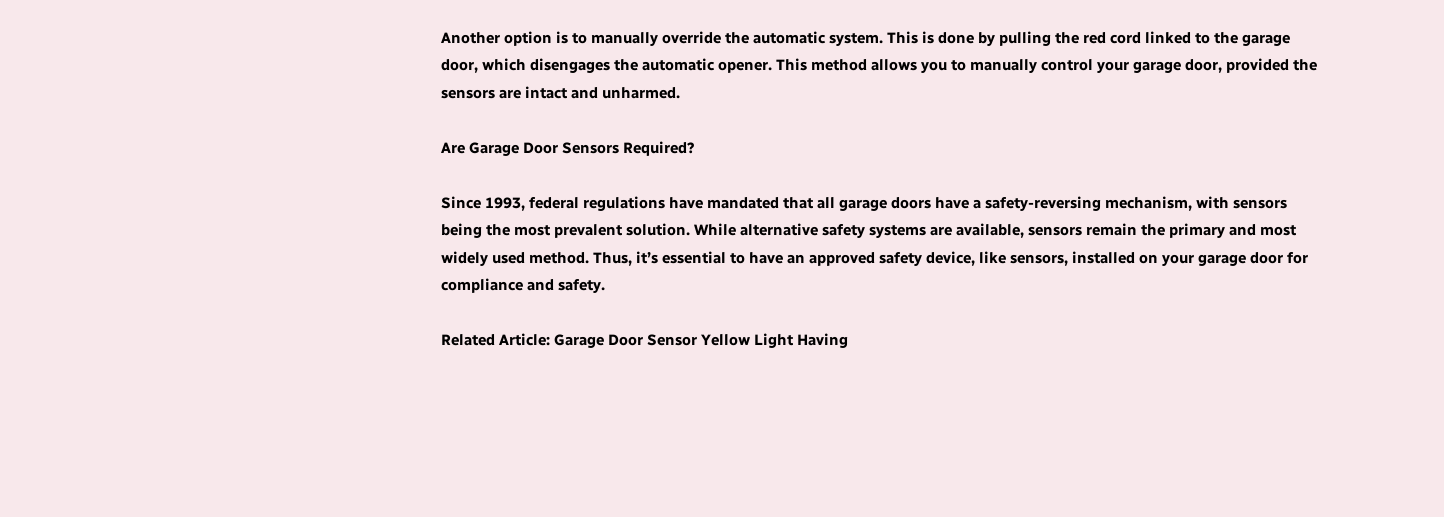Another option is to manually override the automatic system. This is done by pulling the red cord linked to the garage door, which disengages the automatic opener. This method allows you to manually control your garage door, provided the sensors are intact and unharmed.

Are Garage Door Sensors Required?

Since 1993, federal regulations have mandated that all garage doors have a safety-reversing mechanism, with sensors being the most prevalent solution. While alternative safety systems are available, sensors remain the primary and most widely used method. Thus, it’s essential to have an approved safety device, like sensors, installed on your garage door for compliance and safety.

Related Article: Garage Door Sensor Yellow Light Having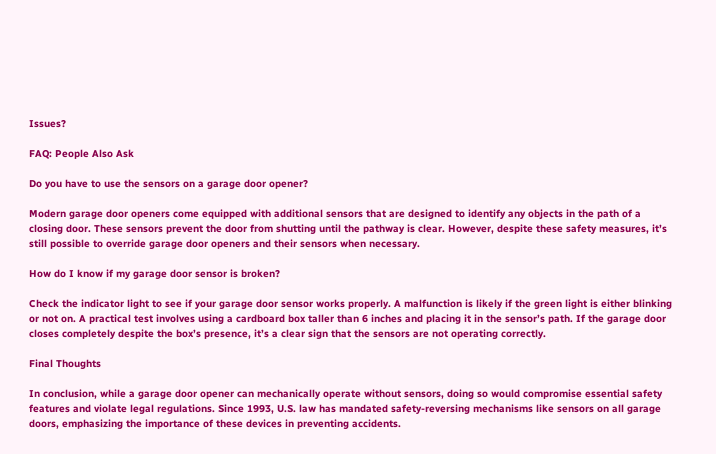Issues?

FAQ: People Also Ask

Do you have to use the sensors on a garage door opener?

Modern garage door openers come equipped with additional sensors that are designed to identify any objects in the path of a closing door. These sensors prevent the door from shutting until the pathway is clear. However, despite these safety measures, it’s still possible to override garage door openers and their sensors when necessary.

How do I know if my garage door sensor is broken?

Check the indicator light to see if your garage door sensor works properly. A malfunction is likely if the green light is either blinking or not on. A practical test involves using a cardboard box taller than 6 inches and placing it in the sensor’s path. If the garage door closes completely despite the box’s presence, it’s a clear sign that the sensors are not operating correctly.

Final Thoughts

In conclusion, while a garage door opener can mechanically operate without sensors, doing so would compromise essential safety features and violate legal regulations. Since 1993, U.S. law has mandated safety-reversing mechanisms like sensors on all garage doors, emphasizing the importance of these devices in preventing accidents.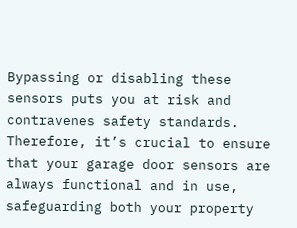Bypassing or disabling these sensors puts you at risk and contravenes safety standards. Therefore, it’s crucial to ensure that your garage door sensors are always functional and in use, safeguarding both your property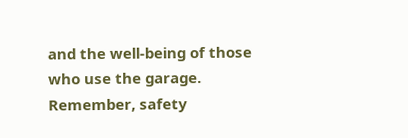and the well-being of those who use the garage. Remember, safety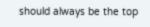should always be the top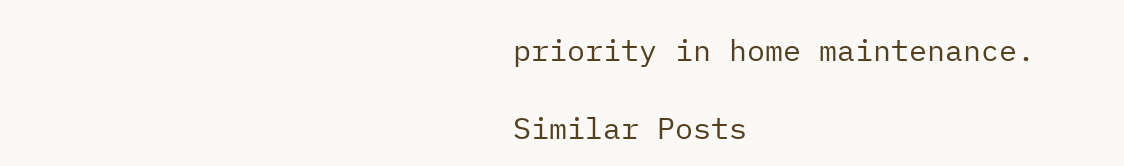priority in home maintenance.

Similar Posts